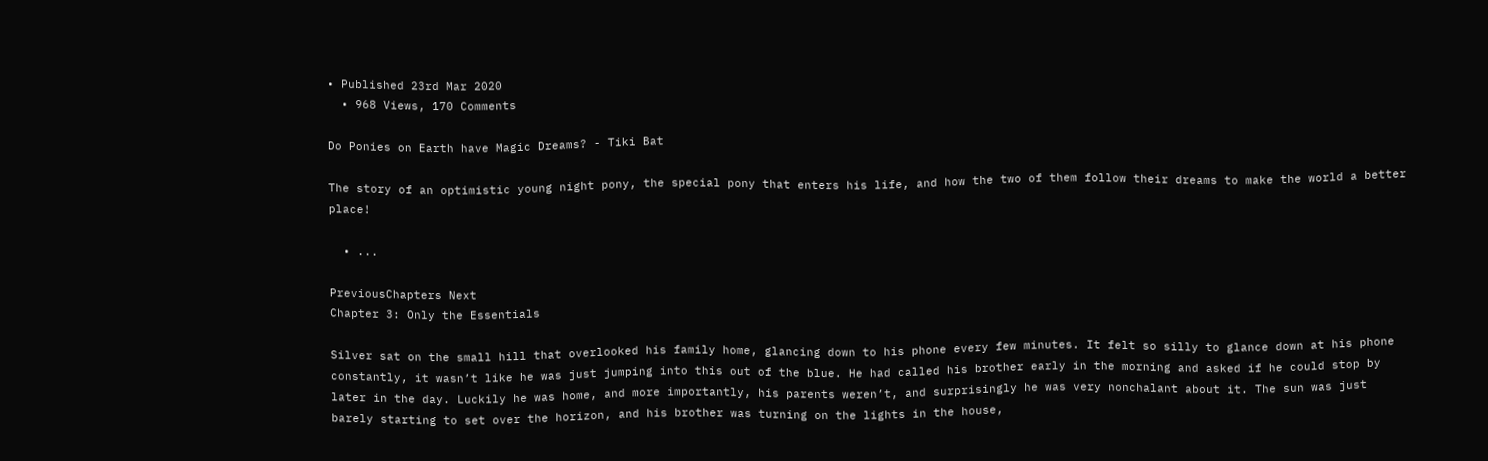• Published 23rd Mar 2020
  • 968 Views, 170 Comments

Do Ponies on Earth have Magic Dreams? - Tiki Bat

The story of an optimistic young night pony, the special pony that enters his life, and how the two of them follow their dreams to make the world a better place!

  • ...

PreviousChapters Next
Chapter 3: Only the Essentials

Silver sat on the small hill that overlooked his family home, glancing down to his phone every few minutes. It felt so silly to glance down at his phone constantly, it wasn’t like he was just jumping into this out of the blue. He had called his brother early in the morning and asked if he could stop by later in the day. Luckily he was home, and more importantly, his parents weren’t, and surprisingly he was very nonchalant about it. The sun was just barely starting to set over the horizon, and his brother was turning on the lights in the house,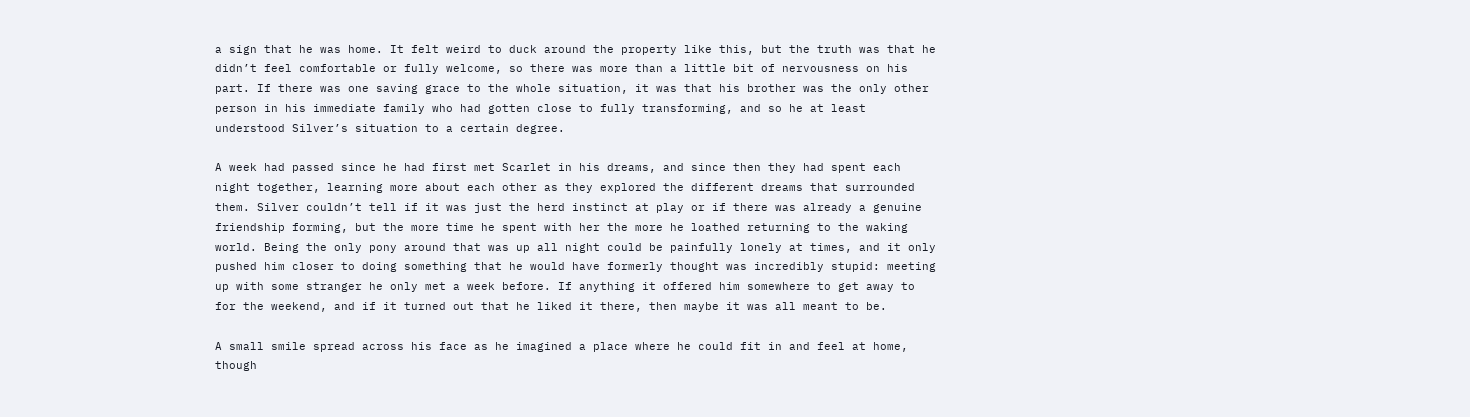a sign that he was home. It felt weird to duck around the property like this, but the truth was that he didn’t feel comfortable or fully welcome, so there was more than a little bit of nervousness on his part. If there was one saving grace to the whole situation, it was that his brother was the only other person in his immediate family who had gotten close to fully transforming, and so he at least understood Silver’s situation to a certain degree.

A week had passed since he had first met Scarlet in his dreams, and since then they had spent each night together, learning more about each other as they explored the different dreams that surrounded them. Silver couldn’t tell if it was just the herd instinct at play or if there was already a genuine friendship forming, but the more time he spent with her the more he loathed returning to the waking world. Being the only pony around that was up all night could be painfully lonely at times, and it only pushed him closer to doing something that he would have formerly thought was incredibly stupid: meeting up with some stranger he only met a week before. If anything it offered him somewhere to get away to for the weekend, and if it turned out that he liked it there, then maybe it was all meant to be.

A small smile spread across his face as he imagined a place where he could fit in and feel at home, though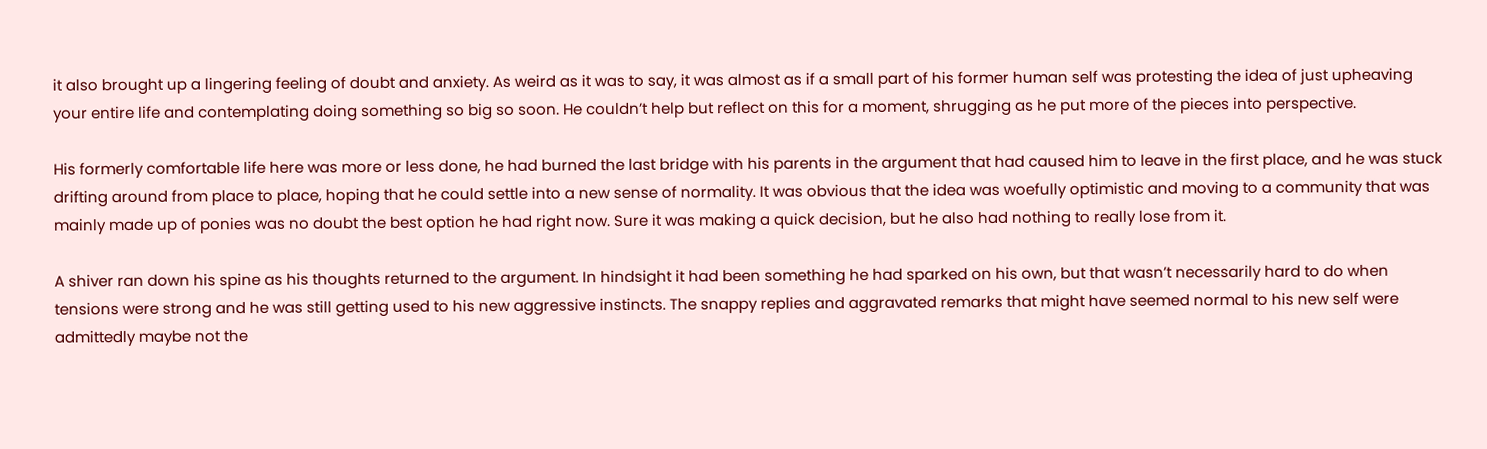it also brought up a lingering feeling of doubt and anxiety. As weird as it was to say, it was almost as if a small part of his former human self was protesting the idea of just upheaving your entire life and contemplating doing something so big so soon. He couldn’t help but reflect on this for a moment, shrugging as he put more of the pieces into perspective.

His formerly comfortable life here was more or less done, he had burned the last bridge with his parents in the argument that had caused him to leave in the first place, and he was stuck drifting around from place to place, hoping that he could settle into a new sense of normality. It was obvious that the idea was woefully optimistic and moving to a community that was mainly made up of ponies was no doubt the best option he had right now. Sure it was making a quick decision, but he also had nothing to really lose from it.

A shiver ran down his spine as his thoughts returned to the argument. In hindsight it had been something he had sparked on his own, but that wasn’t necessarily hard to do when tensions were strong and he was still getting used to his new aggressive instincts. The snappy replies and aggravated remarks that might have seemed normal to his new self were admittedly maybe not the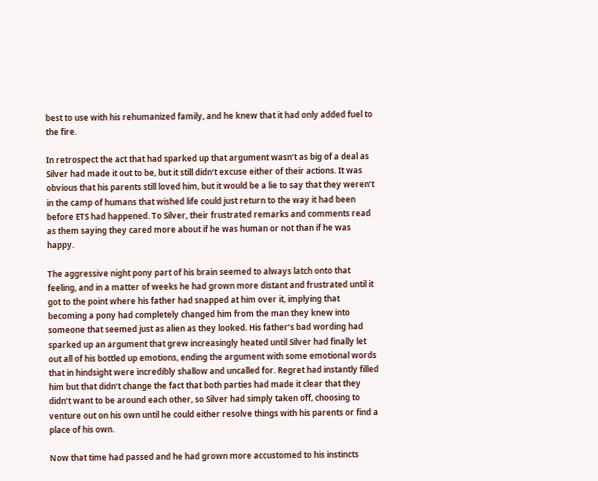best to use with his rehumanized family, and he knew that it had only added fuel to the fire.

In retrospect the act that had sparked up that argument wasn’t as big of a deal as Silver had made it out to be, but it still didn’t excuse either of their actions. It was obvious that his parents still loved him, but it would be a lie to say that they weren’t in the camp of humans that wished life could just return to the way it had been before ETS had happened. To Silver, their frustrated remarks and comments read as them saying they cared more about if he was human or not than if he was happy.

The aggressive night pony part of his brain seemed to always latch onto that feeling, and in a matter of weeks he had grown more distant and frustrated until it got to the point where his father had snapped at him over it, implying that becoming a pony had completely changed him from the man they knew into someone that seemed just as alien as they looked. His father’s bad wording had sparked up an argument that grew increasingly heated until Silver had finally let out all of his bottled up emotions, ending the argument with some emotional words that in hindsight were incredibly shallow and uncalled for. Regret had instantly filled him but that didn’t change the fact that both parties had made it clear that they didn’t want to be around each other, so Silver had simply taken off, choosing to venture out on his own until he could either resolve things with his parents or find a place of his own.

Now that time had passed and he had grown more accustomed to his instincts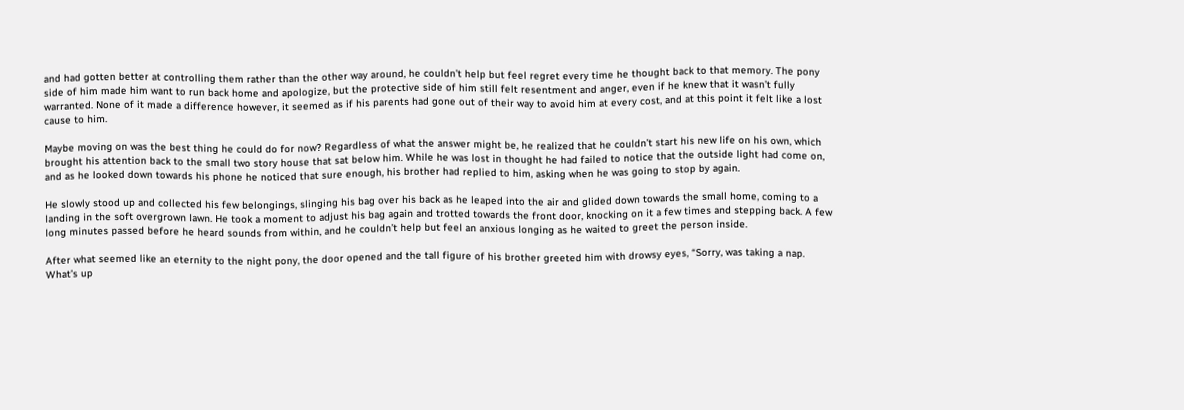and had gotten better at controlling them rather than the other way around, he couldn’t help but feel regret every time he thought back to that memory. The pony side of him made him want to run back home and apologize, but the protective side of him still felt resentment and anger, even if he knew that it wasn’t fully warranted. None of it made a difference however, it seemed as if his parents had gone out of their way to avoid him at every cost, and at this point it felt like a lost cause to him.

Maybe moving on was the best thing he could do for now? Regardless of what the answer might be, he realized that he couldn’t start his new life on his own, which brought his attention back to the small two story house that sat below him. While he was lost in thought he had failed to notice that the outside light had come on, and as he looked down towards his phone he noticed that sure enough, his brother had replied to him, asking when he was going to stop by again.

He slowly stood up and collected his few belongings, slinging his bag over his back as he leaped into the air and glided down towards the small home, coming to a landing in the soft overgrown lawn. He took a moment to adjust his bag again and trotted towards the front door, knocking on it a few times and stepping back. A few long minutes passed before he heard sounds from within, and he couldn’t help but feel an anxious longing as he waited to greet the person inside.

After what seemed like an eternity to the night pony, the door opened and the tall figure of his brother greeted him with drowsy eyes, “Sorry, was taking a nap. What’s up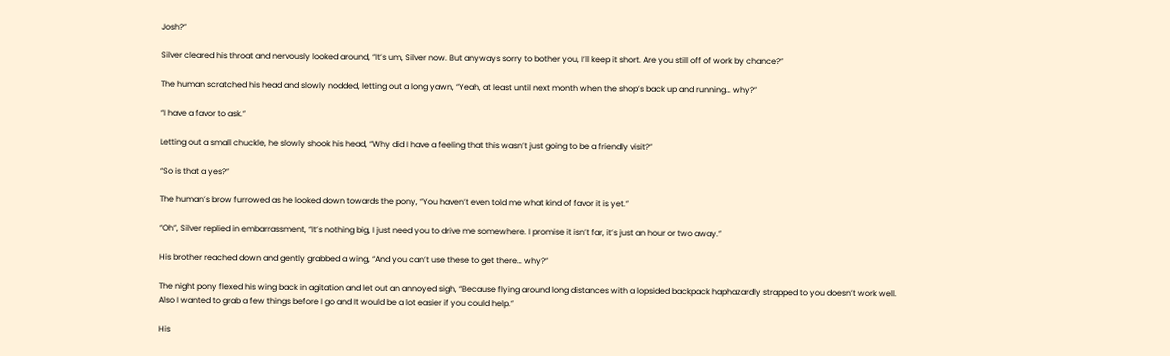Josh?”

Silver cleared his throat and nervously looked around, “It’s um, Silver now. But anyways sorry to bother you, I’ll keep it short. Are you still off of work by chance?”

The human scratched his head and slowly nodded, letting out a long yawn, “Yeah, at least until next month when the shop’s back up and running… why?”

“I have a favor to ask.”

Letting out a small chuckle, he slowly shook his head, “Why did I have a feeling that this wasn’t just going to be a friendly visit?”

“So is that a yes?”

The human’s brow furrowed as he looked down towards the pony, “You haven’t even told me what kind of favor it is yet.”

“Oh”, Silver replied in embarrassment, “It’s nothing big, I just need you to drive me somewhere. I promise it isn’t far, it’s just an hour or two away.”

His brother reached down and gently grabbed a wing, “And you can’t use these to get there… why?”

The night pony flexed his wing back in agitation and let out an annoyed sigh, “Because flying around long distances with a lopsided backpack haphazardly strapped to you doesn’t work well. Also I wanted to grab a few things before I go and It would be a lot easier if you could help.”

His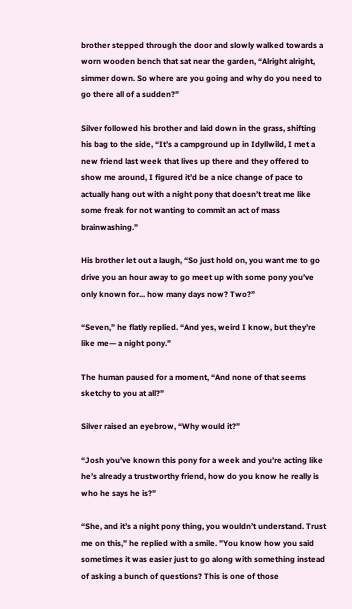brother stepped through the door and slowly walked towards a worn wooden bench that sat near the garden, “Alright alright, simmer down. So where are you going and why do you need to go there all of a sudden?”

Silver followed his brother and laid down in the grass, shifting his bag to the side, “It’s a campground up in Idyllwild, I met a new friend last week that lives up there and they offered to show me around, I figured it’d be a nice change of pace to actually hang out with a night pony that doesn’t treat me like some freak for not wanting to commit an act of mass brainwashing.”

His brother let out a laugh, “So just hold on, you want me to go drive you an hour away to go meet up with some pony you’ve only known for... how many days now? Two?”

“Seven,” he flatly replied. “And yes, weird I know, but they’re like me— a night pony.”

The human paused for a moment, “And none of that seems sketchy to you at all?”

Silver raised an eyebrow, “Why would it?”

“Josh you’ve known this pony for a week and you’re acting like he’s already a trustworthy friend, how do you know he really is who he says he is?”

“She, and it’s a night pony thing, you wouldn’t understand. Trust me on this,” he replied with a smile. ”You know how you said sometimes it was easier just to go along with something instead of asking a bunch of questions? This is one of those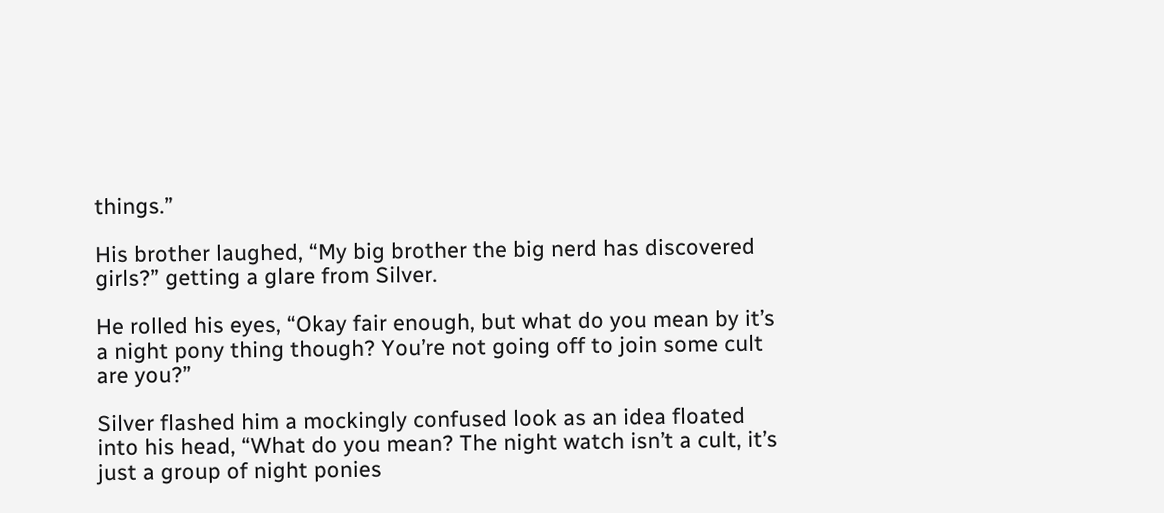things.”

His brother laughed, “My big brother the big nerd has discovered girls?” getting a glare from Silver.

He rolled his eyes, “Okay fair enough, but what do you mean by it’s a night pony thing though? You’re not going off to join some cult are you?”

Silver flashed him a mockingly confused look as an idea floated into his head, “What do you mean? The night watch isn’t a cult, it’s just a group of night ponies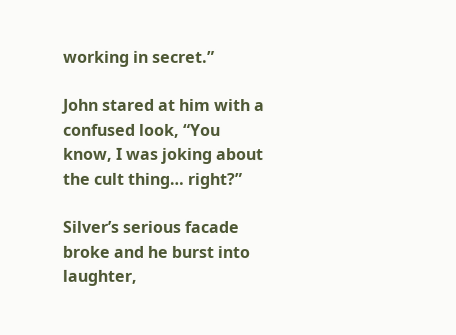working in secret.”

John stared at him with a confused look, “You know, I was joking about the cult thing… right?”

Silver’s serious facade broke and he burst into laughter,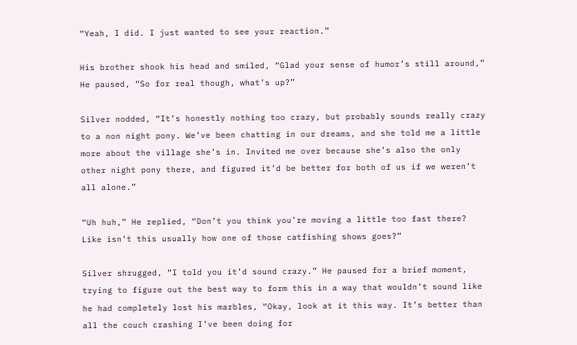“Yeah, I did. I just wanted to see your reaction.”

His brother shook his head and smiled, “Glad your sense of humor’s still around,” He paused, “So for real though, what’s up?”

Silver nodded, “It’s honestly nothing too crazy, but probably sounds really crazy to a non night pony. We’ve been chatting in our dreams, and she told me a little more about the village she’s in. Invited me over because she’s also the only other night pony there, and figured it’d be better for both of us if we weren’t all alone.”

“Uh huh,” He replied, “Don’t you think you’re moving a little too fast there? Like isn’t this usually how one of those catfishing shows goes?”

Silver shrugged, “I told you it’d sound crazy.” He paused for a brief moment, trying to figure out the best way to form this in a way that wouldn’t sound like he had completely lost his marbles, “Okay, look at it this way. It’s better than all the couch crashing I’ve been doing for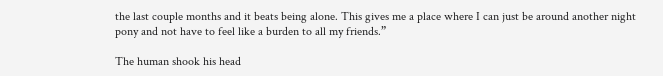the last couple months and it beats being alone. This gives me a place where I can just be around another night pony and not have to feel like a burden to all my friends.”

The human shook his head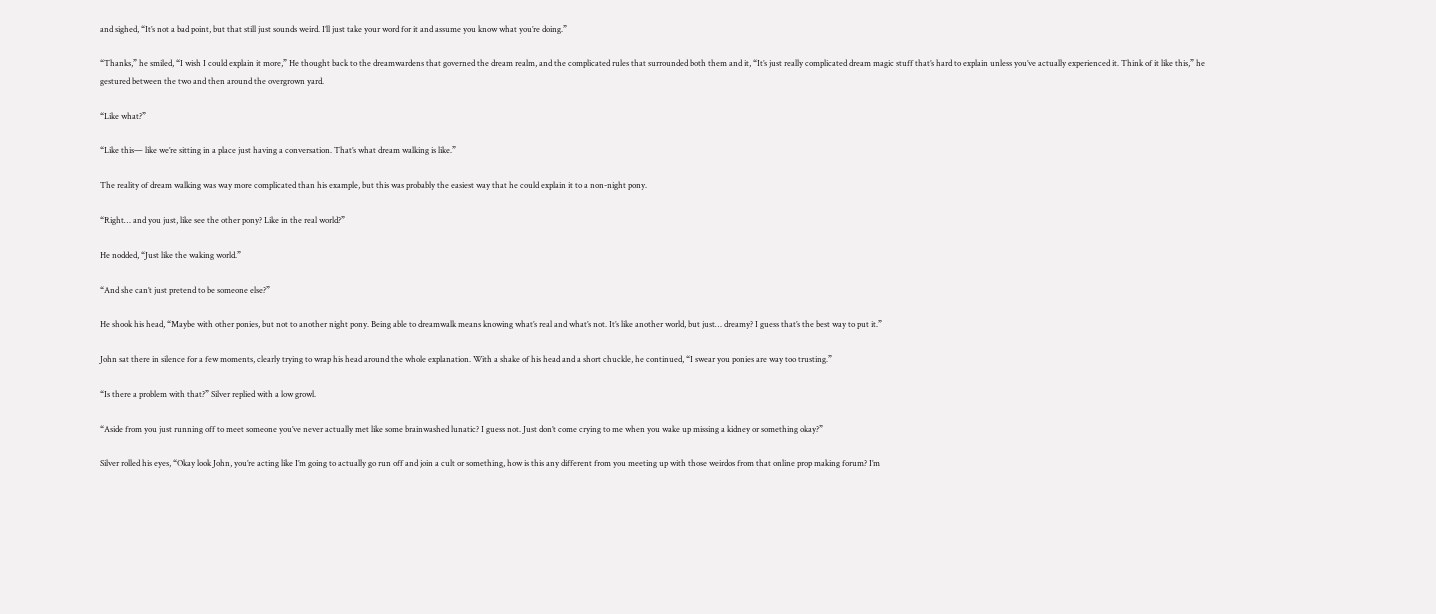and sighed, “It’s not a bad point, but that still just sounds weird. I’ll just take your word for it and assume you know what you’re doing.”

“Thanks,” he smiled, “I wish I could explain it more,” He thought back to the dreamwardens that governed the dream realm, and the complicated rules that surrounded both them and it, “It’s just really complicated dream magic stuff that’s hard to explain unless you’ve actually experienced it. Think of it like this,” he gestured between the two and then around the overgrown yard.

“Like what?”

“Like this— like we’re sitting in a place just having a conversation. That’s what dream walking is like.”

The reality of dream walking was way more complicated than his example, but this was probably the easiest way that he could explain it to a non-night pony.

“Right… and you just, like see the other pony? Like in the real world?”

He nodded, “Just like the waking world.”

“And she can’t just pretend to be someone else?”

He shook his head, “Maybe with other ponies, but not to another night pony. Being able to dreamwalk means knowing what’s real and what’s not. It’s like another world, but just… dreamy? I guess that’s the best way to put it.”

John sat there in silence for a few moments, clearly trying to wrap his head around the whole explanation. With a shake of his head and a short chuckle, he continued, “I swear you ponies are way too trusting.”

“Is there a problem with that?” Silver replied with a low growl.

“Aside from you just running off to meet someone you’ve never actually met like some brainwashed lunatic? I guess not. Just don’t come crying to me when you wake up missing a kidney or something okay?”

Silver rolled his eyes, “Okay look John, you’re acting like I’m going to actually go run off and join a cult or something, how is this any different from you meeting up with those weirdos from that online prop making forum? I’m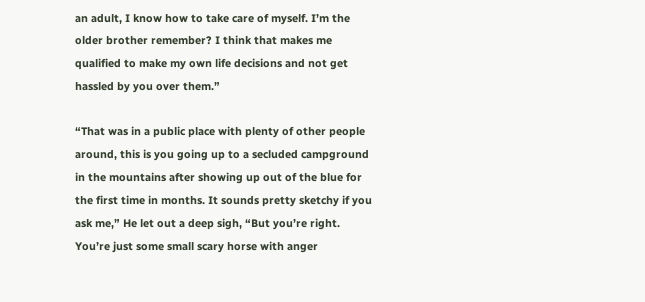an adult, I know how to take care of myself. I’m the older brother remember? I think that makes me qualified to make my own life decisions and not get hassled by you over them.”

“That was in a public place with plenty of other people around, this is you going up to a secluded campground in the mountains after showing up out of the blue for the first time in months. It sounds pretty sketchy if you ask me,” He let out a deep sigh, “But you’re right. You’re just some small scary horse with anger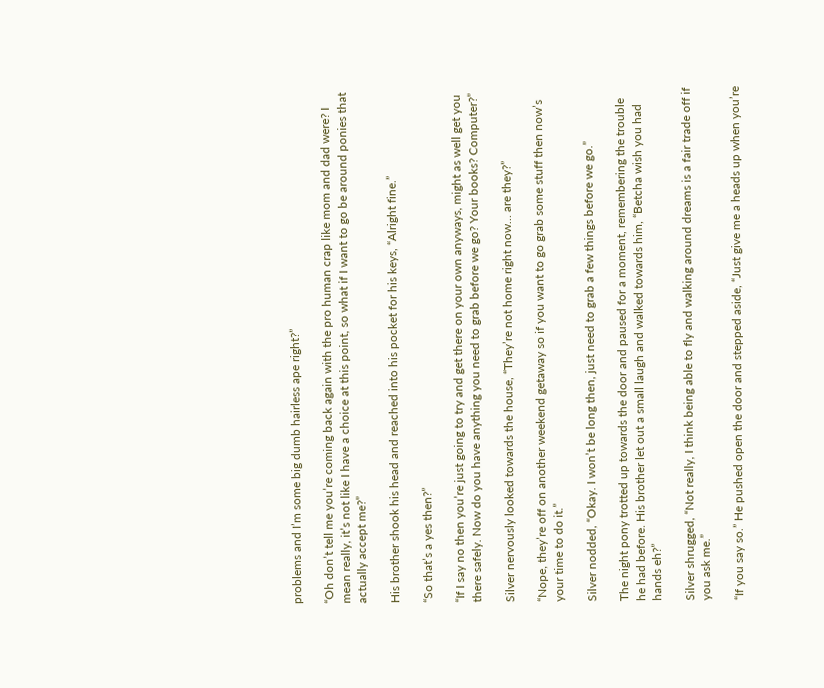problems and I’m some big dumb hairless ape right?”

“Oh don’t tell me you’re coming back again with the pro human crap like mom and dad were? I mean really, it’s not like I have a choice at this point, so what if I want to go be around ponies that actually accept me?”

His brother shook his head and reached into his pocket for his keys, “Alright fine.”

“So that’s a yes then?”

“If I say no then you’re just going to try and get there on your own anyways, might as well get you there safely. Now do you have anything you need to grab before we go? Your books? Computer?”

Silver nervously looked towards the house, “They’re not home right now… are they?”

“Nope, they’re off on another weekend getaway so if you want to go grab some stuff then now’s your time to do it.”

Silver nodded, “Okay. I won’t be long then, just need to grab a few things before we go.”

The night pony trotted up towards the door and paused for a moment, remembering the trouble he had before. His brother let out a small laugh and walked towards him, “Betcha wish you had hands eh?”

Silver shrugged, “Not really, I think being able to fly and walking around dreams is a fair trade off if you ask me.”

“If you say so.” He pushed open the door and stepped aside, “Just give me a heads up when you’re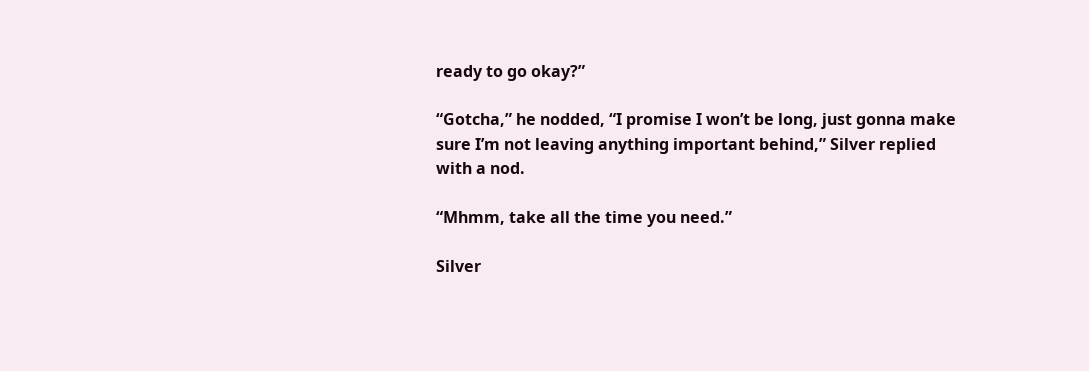ready to go okay?”

“Gotcha,” he nodded, “I promise I won’t be long, just gonna make sure I’m not leaving anything important behind,” Silver replied with a nod.

“Mhmm, take all the time you need.”

Silver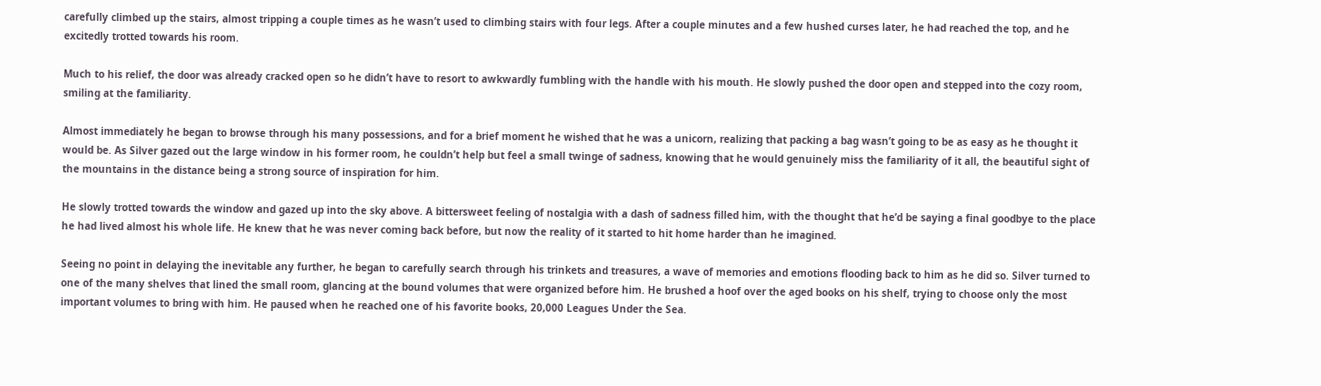carefully climbed up the stairs, almost tripping a couple times as he wasn’t used to climbing stairs with four legs. After a couple minutes and a few hushed curses later, he had reached the top, and he excitedly trotted towards his room.

Much to his relief, the door was already cracked open so he didn’t have to resort to awkwardly fumbling with the handle with his mouth. He slowly pushed the door open and stepped into the cozy room, smiling at the familiarity.

Almost immediately he began to browse through his many possessions, and for a brief moment he wished that he was a unicorn, realizing that packing a bag wasn’t going to be as easy as he thought it would be. As Silver gazed out the large window in his former room, he couldn’t help but feel a small twinge of sadness, knowing that he would genuinely miss the familiarity of it all, the beautiful sight of the mountains in the distance being a strong source of inspiration for him.

He slowly trotted towards the window and gazed up into the sky above. A bittersweet feeling of nostalgia with a dash of sadness filled him, with the thought that he’d be saying a final goodbye to the place he had lived almost his whole life. He knew that he was never coming back before, but now the reality of it started to hit home harder than he imagined.

Seeing no point in delaying the inevitable any further, he began to carefully search through his trinkets and treasures, a wave of memories and emotions flooding back to him as he did so. Silver turned to one of the many shelves that lined the small room, glancing at the bound volumes that were organized before him. He brushed a hoof over the aged books on his shelf, trying to choose only the most important volumes to bring with him. He paused when he reached one of his favorite books, 20,000 Leagues Under the Sea.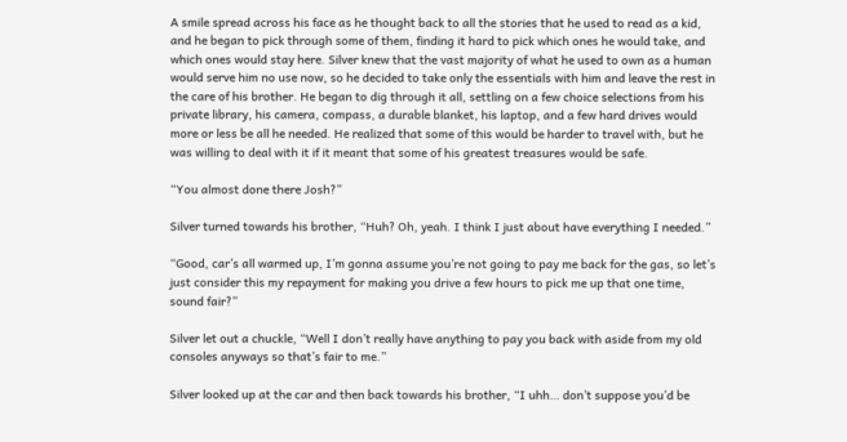A smile spread across his face as he thought back to all the stories that he used to read as a kid, and he began to pick through some of them, finding it hard to pick which ones he would take, and which ones would stay here. Silver knew that the vast majority of what he used to own as a human would serve him no use now, so he decided to take only the essentials with him and leave the rest in the care of his brother. He began to dig through it all, settling on a few choice selections from his private library, his camera, compass, a durable blanket, his laptop, and a few hard drives would more or less be all he needed. He realized that some of this would be harder to travel with, but he was willing to deal with it if it meant that some of his greatest treasures would be safe.

“You almost done there Josh?”

Silver turned towards his brother, “Huh? Oh, yeah. I think I just about have everything I needed.”

“Good, car’s all warmed up, I’m gonna assume you’re not going to pay me back for the gas, so let’s just consider this my repayment for making you drive a few hours to pick me up that one time, sound fair?”

Silver let out a chuckle, “Well I don’t really have anything to pay you back with aside from my old consoles anyways so that’s fair to me.”

Silver looked up at the car and then back towards his brother, “I uhh… don’t suppose you’d be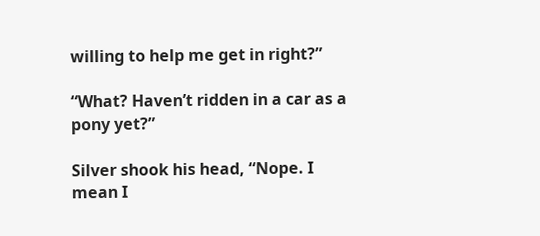willing to help me get in right?”

“What? Haven’t ridden in a car as a pony yet?”

Silver shook his head, “Nope. I mean I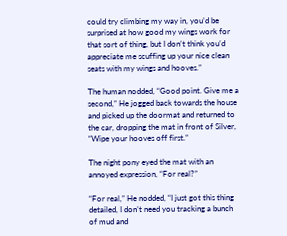could try climbing my way in, you’d be surprised at how good my wings work for that sort of thing, but I don’t think you’d appreciate me scuffing up your nice clean seats with my wings and hooves.”

The human nodded, “Good point. Give me a second,” He jogged back towards the house and picked up the doormat and returned to the car, dropping the mat in front of Silver, “Wipe your hooves off first.”

The night pony eyed the mat with an annoyed expression, “For real?”

“For real,” He nodded, “I just got this thing detailed, I don’t need you tracking a bunch of mud and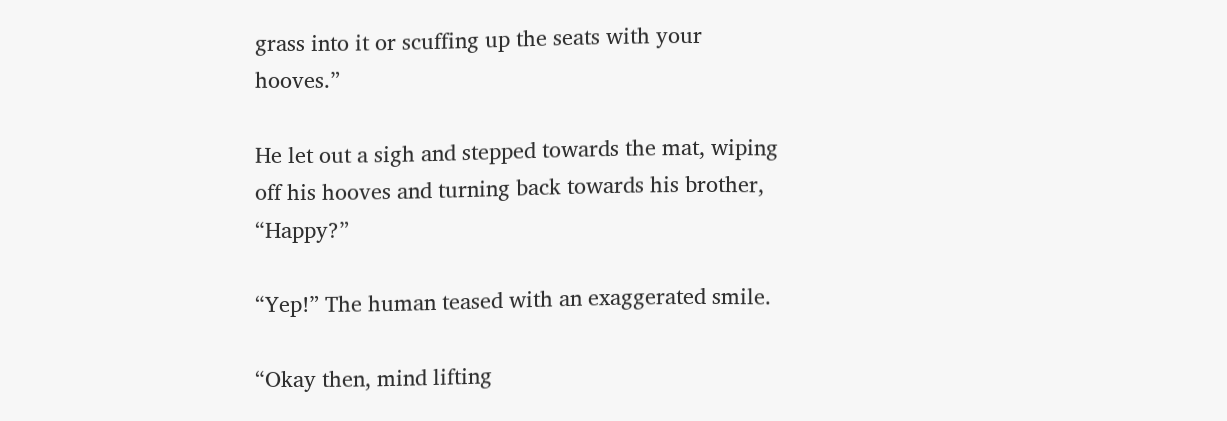grass into it or scuffing up the seats with your hooves.”

He let out a sigh and stepped towards the mat, wiping off his hooves and turning back towards his brother, “Happy?”

“Yep!” The human teased with an exaggerated smile.

“Okay then, mind lifting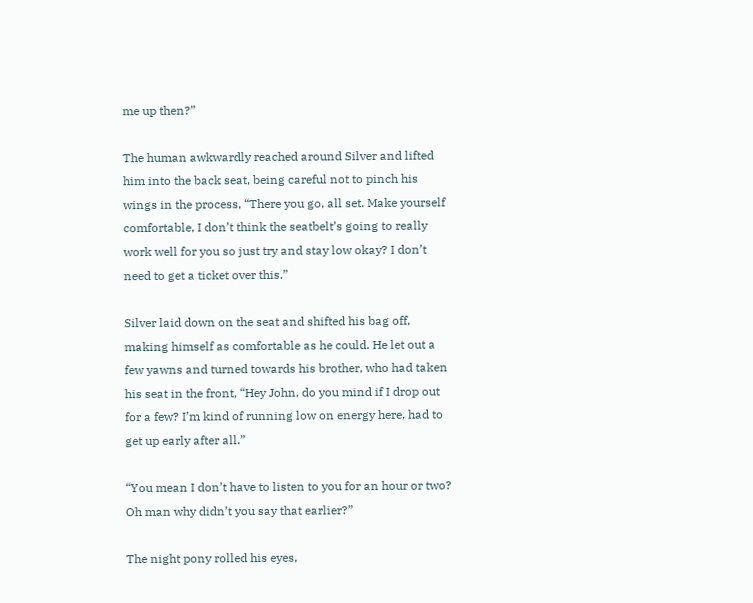me up then?”

The human awkwardly reached around Silver and lifted him into the back seat, being careful not to pinch his wings in the process, “There you go, all set. Make yourself comfortable, I don’t think the seatbelt’s going to really work well for you so just try and stay low okay? I don’t need to get a ticket over this.”

Silver laid down on the seat and shifted his bag off, making himself as comfortable as he could. He let out a few yawns and turned towards his brother, who had taken his seat in the front, “Hey John, do you mind if I drop out for a few? I’m kind of running low on energy here, had to get up early after all.”

“You mean I don’t have to listen to you for an hour or two? Oh man why didn’t you say that earlier?”

The night pony rolled his eyes,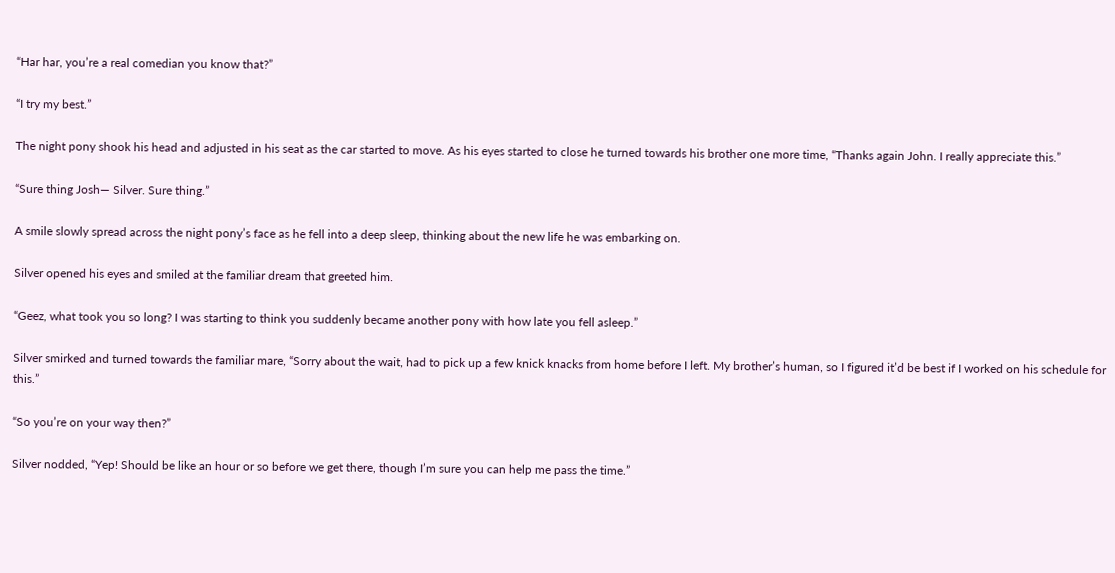“Har har, you’re a real comedian you know that?”

“I try my best.”

The night pony shook his head and adjusted in his seat as the car started to move. As his eyes started to close he turned towards his brother one more time, “Thanks again John. I really appreciate this.”

“Sure thing Josh— Silver. Sure thing.”

A smile slowly spread across the night pony’s face as he fell into a deep sleep, thinking about the new life he was embarking on.

Silver opened his eyes and smiled at the familiar dream that greeted him.

“Geez, what took you so long? I was starting to think you suddenly became another pony with how late you fell asleep.”

Silver smirked and turned towards the familiar mare, “Sorry about the wait, had to pick up a few knick knacks from home before I left. My brother’s human, so I figured it’d be best if I worked on his schedule for this.”

“So you’re on your way then?”

Silver nodded, “Yep! Should be like an hour or so before we get there, though I’m sure you can help me pass the time.”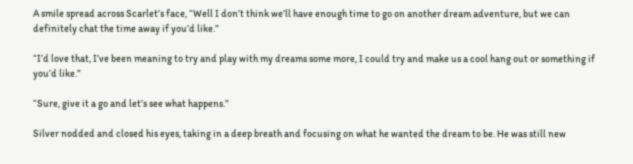A smile spread across Scarlet’s face, “Well I don’t think we’ll have enough time to go on another dream adventure, but we can definitely chat the time away if you’d like.”

“I’d love that, I’ve been meaning to try and play with my dreams some more, I could try and make us a cool hang out or something if you’d like.”

“Sure, give it a go and let’s see what happens.”

Silver nodded and closed his eyes, taking in a deep breath and focusing on what he wanted the dream to be. He was still new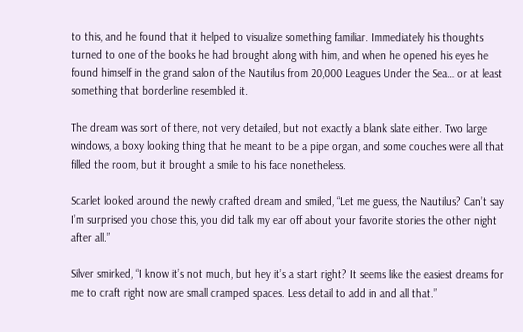to this, and he found that it helped to visualize something familiar. Immediately his thoughts turned to one of the books he had brought along with him, and when he opened his eyes he found himself in the grand salon of the Nautilus from 20,000 Leagues Under the Sea… or at least something that borderline resembled it.

The dream was sort of there, not very detailed, but not exactly a blank slate either. Two large windows, a boxy looking thing that he meant to be a pipe organ, and some couches were all that filled the room, but it brought a smile to his face nonetheless.

Scarlet looked around the newly crafted dream and smiled, “Let me guess, the Nautilus? Can’t say I’m surprised you chose this, you did talk my ear off about your favorite stories the other night after all.”

Silver smirked, “I know it’s not much, but hey it’s a start right? It seems like the easiest dreams for me to craft right now are small cramped spaces. Less detail to add in and all that.”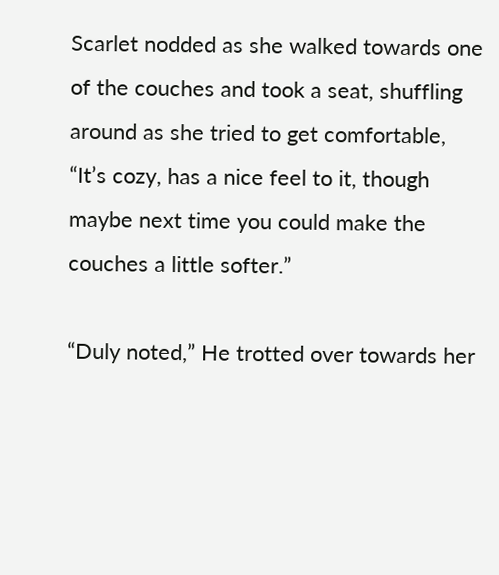Scarlet nodded as she walked towards one of the couches and took a seat, shuffling around as she tried to get comfortable, “It’s cozy, has a nice feel to it, though maybe next time you could make the couches a little softer.”

“Duly noted,” He trotted over towards her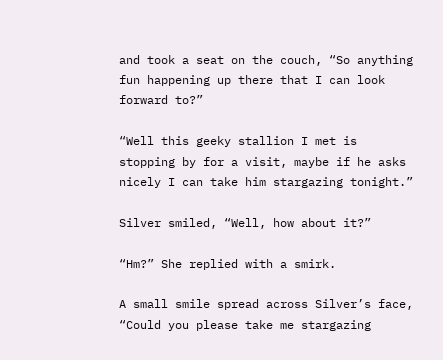and took a seat on the couch, “So anything fun happening up there that I can look forward to?”

“Well this geeky stallion I met is stopping by for a visit, maybe if he asks nicely I can take him stargazing tonight.”

Silver smiled, “Well, how about it?”

“Hm?” She replied with a smirk.

A small smile spread across Silver’s face, “Could you please take me stargazing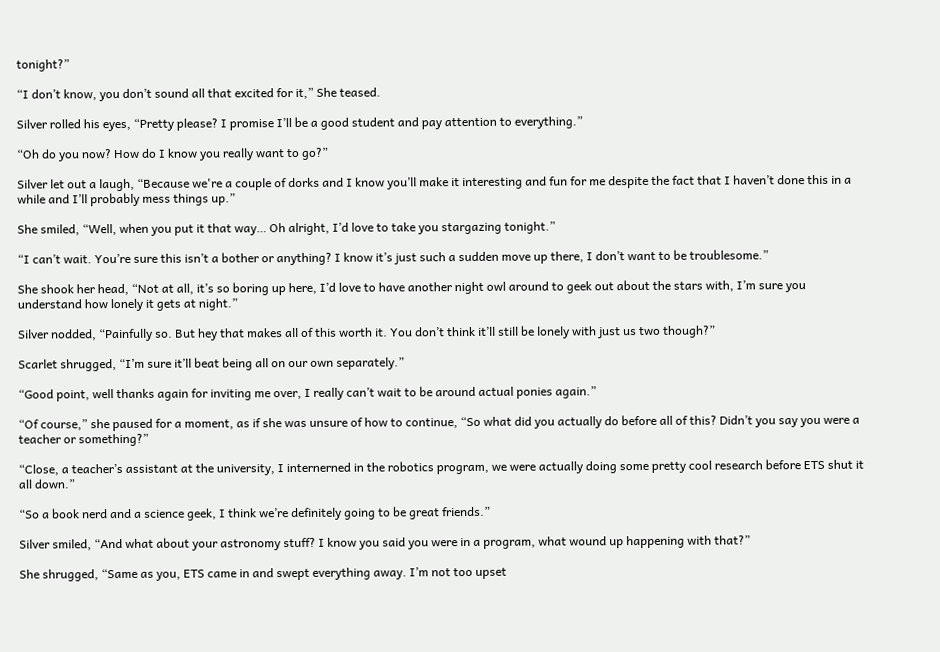tonight?”

“I don’t know, you don’t sound all that excited for it,” She teased.

Silver rolled his eyes, “Pretty please? I promise I’ll be a good student and pay attention to everything.”

“Oh do you now? How do I know you really want to go?”

Silver let out a laugh, “Because we're a couple of dorks and I know you’ll make it interesting and fun for me despite the fact that I haven’t done this in a while and I’ll probably mess things up.”

She smiled, “Well, when you put it that way… Oh alright, I’d love to take you stargazing tonight.”

“I can’t wait. You’re sure this isn’t a bother or anything? I know it’s just such a sudden move up there, I don’t want to be troublesome.”

She shook her head, “Not at all, it’s so boring up here, I’d love to have another night owl around to geek out about the stars with, I’m sure you understand how lonely it gets at night.”

Silver nodded, “Painfully so. But hey that makes all of this worth it. You don’t think it’ll still be lonely with just us two though?”

Scarlet shrugged, “I’m sure it’ll beat being all on our own separately.”

“Good point, well thanks again for inviting me over, I really can’t wait to be around actual ponies again.”

“Of course,” she paused for a moment, as if she was unsure of how to continue, “So what did you actually do before all of this? Didn’t you say you were a teacher or something?”

“Close, a teacher’s assistant at the university, I internerned in the robotics program, we were actually doing some pretty cool research before ETS shut it all down.”

“So a book nerd and a science geek, I think we’re definitely going to be great friends.”

Silver smiled, “And what about your astronomy stuff? I know you said you were in a program, what wound up happening with that?”

She shrugged, “Same as you, ETS came in and swept everything away. I’m not too upset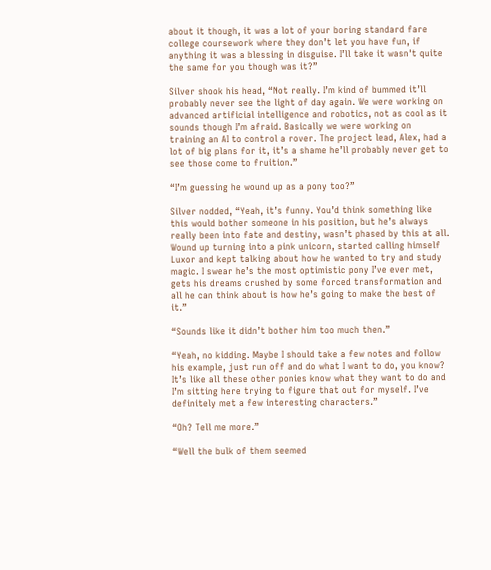about it though, it was a lot of your boring standard fare college coursework where they don’t let you have fun, if anything it was a blessing in disguise. I’ll take it wasn't quite the same for you though was it?”

Silver shook his head, “Not really. I’m kind of bummed it’ll probably never see the light of day again. We were working on advanced artificial intelligence and robotics, not as cool as it sounds though I’m afraid. Basically we were working on training an AI to control a rover. The project lead, Alex, had a lot of big plans for it, it’s a shame he’ll probably never get to see those come to fruition.”

“I’m guessing he wound up as a pony too?”

Silver nodded, “Yeah, it’s funny. You’d think something like this would bother someone in his position, but he’s always really been into fate and destiny, wasn’t phased by this at all. Wound up turning into a pink unicorn, started calling himself Luxor and kept talking about how he wanted to try and study magic. I swear he’s the most optimistic pony I’ve ever met, gets his dreams crushed by some forced transformation and all he can think about is how he’s going to make the best of it.”

“Sounds like it didn’t bother him too much then.”

“Yeah, no kidding. Maybe I should take a few notes and follow his example, just run off and do what I want to do, you know? It’s like all these other ponies know what they want to do and I’m sitting here trying to figure that out for myself. I’ve definitely met a few interesting characters.”

“Oh? Tell me more.”

“Well the bulk of them seemed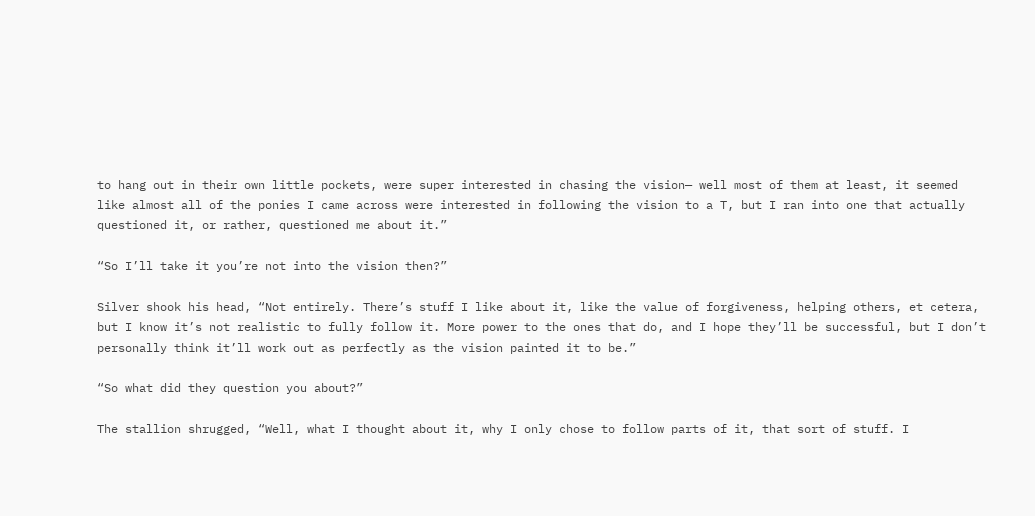to hang out in their own little pockets, were super interested in chasing the vision— well most of them at least, it seemed like almost all of the ponies I came across were interested in following the vision to a T, but I ran into one that actually questioned it, or rather, questioned me about it.”

“So I’ll take it you’re not into the vision then?”

Silver shook his head, “Not entirely. There’s stuff I like about it, like the value of forgiveness, helping others, et cetera, but I know it’s not realistic to fully follow it. More power to the ones that do, and I hope they’ll be successful, but I don’t personally think it’ll work out as perfectly as the vision painted it to be.”

“So what did they question you about?”

The stallion shrugged, “Well, what I thought about it, why I only chose to follow parts of it, that sort of stuff. I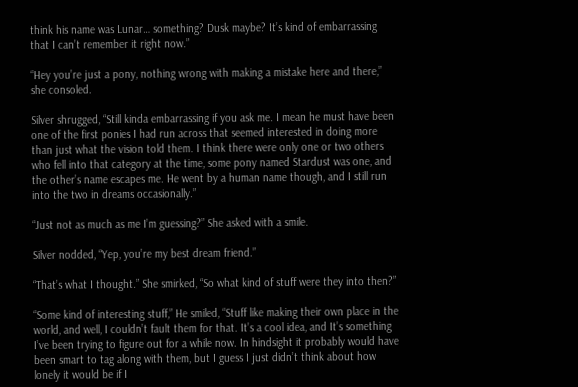think his name was Lunar… something? Dusk maybe? It’s kind of embarrassing that I can’t remember it right now.”

“Hey you’re just a pony, nothing wrong with making a mistake here and there,” she consoled.

Silver shrugged, “Still kinda embarrassing if you ask me. I mean he must have been one of the first ponies I had run across that seemed interested in doing more than just what the vision told them. I think there were only one or two others who fell into that category at the time, some pony named Stardust was one, and the other’s name escapes me. He went by a human name though, and I still run into the two in dreams occasionally.”

“Just not as much as me I’m guessing?” She asked with a smile.

Silver nodded, “Yep, you’re my best dream friend.”

“That’s what I thought.” She smirked, “So what kind of stuff were they into then?”

“Some kind of interesting stuff,” He smiled, “Stuff like making their own place in the world, and well, I couldn’t fault them for that. It’s a cool idea, and It’s something I’ve been trying to figure out for a while now. In hindsight it probably would have been smart to tag along with them, but I guess I just didn’t think about how lonely it would be if I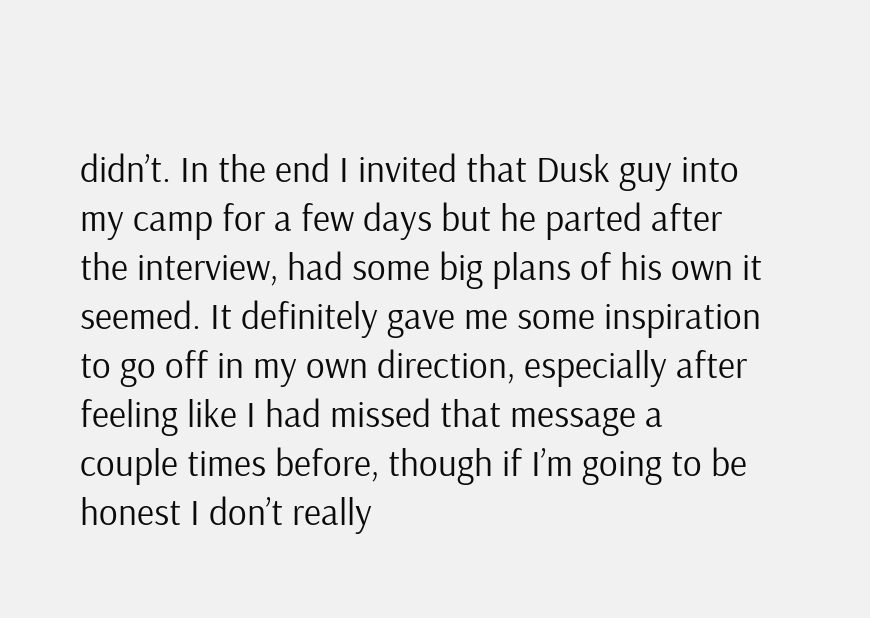didn’t. In the end I invited that Dusk guy into my camp for a few days but he parted after the interview, had some big plans of his own it seemed. It definitely gave me some inspiration to go off in my own direction, especially after feeling like I had missed that message a couple times before, though if I’m going to be honest I don’t really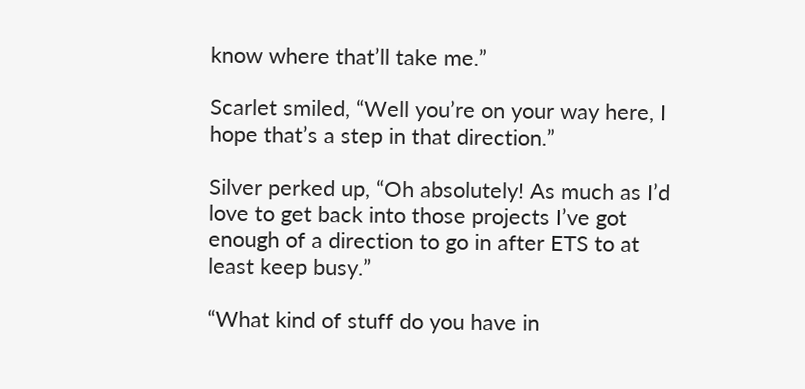know where that’ll take me.”

Scarlet smiled, “Well you’re on your way here, I hope that’s a step in that direction.”

Silver perked up, “Oh absolutely! As much as I’d love to get back into those projects I’ve got enough of a direction to go in after ETS to at least keep busy.”

“What kind of stuff do you have in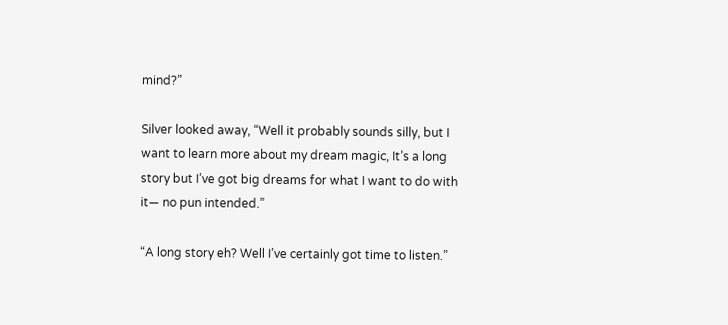mind?”

Silver looked away, “Well it probably sounds silly, but I want to learn more about my dream magic, It’s a long story but I’ve got big dreams for what I want to do with it— no pun intended.”

“A long story eh? Well I’ve certainly got time to listen.”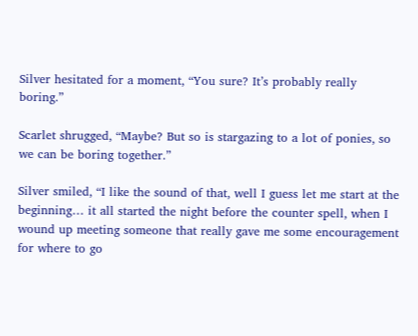Silver hesitated for a moment, “You sure? It’s probably really boring.”

Scarlet shrugged, “Maybe? But so is stargazing to a lot of ponies, so we can be boring together.”

Silver smiled, “I like the sound of that, well I guess let me start at the beginning… it all started the night before the counter spell, when I wound up meeting someone that really gave me some encouragement for where to go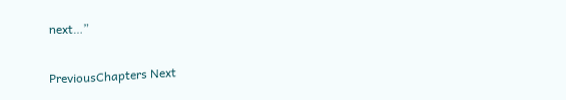next…”

PreviousChapters Next